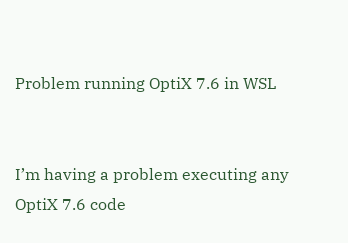Problem running OptiX 7.6 in WSL


I’m having a problem executing any OptiX 7.6 code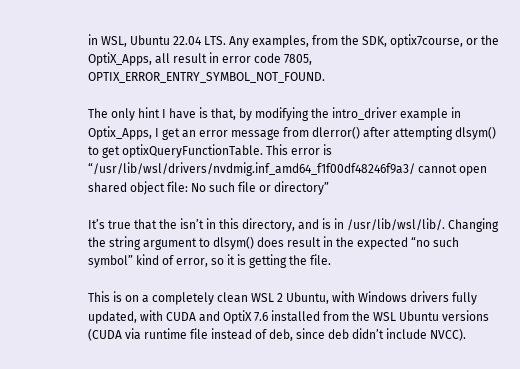in WSL, Ubuntu 22.04 LTS. Any examples, from the SDK, optix7course, or the OptiX_Apps, all result in error code 7805, OPTIX_ERROR_ENTRY_SYMBOL_NOT_FOUND.

The only hint I have is that, by modifying the intro_driver example in Optix_Apps, I get an error message from dlerror() after attempting dlsym() to get optixQueryFunctionTable. This error is “/usr/lib/wsl/drivers/nvdmig.inf_amd64_f1f00df48246f9a3/ cannot open shared object file: No such file or directory”

It’s true that the isn’t in this directory, and is in /usr/lib/wsl/lib/. Changing the string argument to dlsym() does result in the expected “no such symbol” kind of error, so it is getting the file.

This is on a completely clean WSL 2 Ubuntu, with Windows drivers fully updated, with CUDA and OptiX 7.6 installed from the WSL Ubuntu versions (CUDA via runtime file instead of deb, since deb didn’t include NVCC).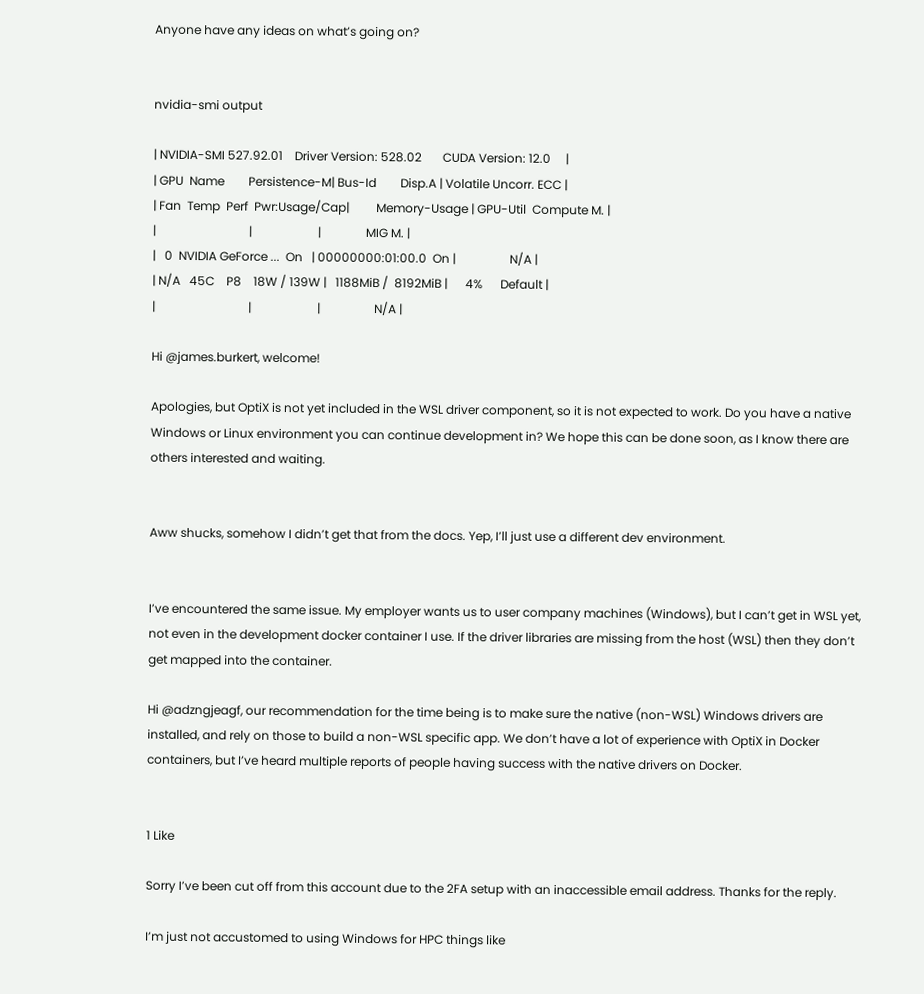Anyone have any ideas on what’s going on?


nvidia-smi output

| NVIDIA-SMI 527.92.01    Driver Version: 528.02       CUDA Version: 12.0     |
| GPU  Name        Persistence-M| Bus-Id        Disp.A | Volatile Uncorr. ECC |
| Fan  Temp  Perf  Pwr:Usage/Cap|         Memory-Usage | GPU-Util  Compute M. |
|                               |                      |               MIG M. |
|   0  NVIDIA GeForce ...  On   | 00000000:01:00.0  On |                  N/A |
| N/A   45C    P8    18W / 139W |   1188MiB /  8192MiB |      4%      Default |
|                               |                      |                  N/A |

Hi @james.burkert, welcome!

Apologies, but OptiX is not yet included in the WSL driver component, so it is not expected to work. Do you have a native Windows or Linux environment you can continue development in? We hope this can be done soon, as I know there are others interested and waiting.


Aww shucks, somehow I didn’t get that from the docs. Yep, I’ll just use a different dev environment.


I’ve encountered the same issue. My employer wants us to user company machines (Windows), but I can’t get in WSL yet, not even in the development docker container I use. If the driver libraries are missing from the host (WSL) then they don’t get mapped into the container.

Hi @adzngjeagf, our recommendation for the time being is to make sure the native (non-WSL) Windows drivers are installed, and rely on those to build a non-WSL specific app. We don’t have a lot of experience with OptiX in Docker containers, but I’ve heard multiple reports of people having success with the native drivers on Docker.


1 Like

Sorry I’ve been cut off from this account due to the 2FA setup with an inaccessible email address. Thanks for the reply.

I’m just not accustomed to using Windows for HPC things like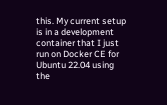this. My current setup is in a development container that I just run on Docker CE for Ubuntu 22.04 using the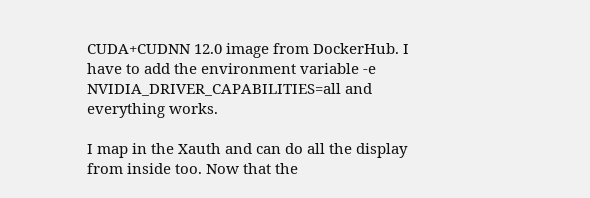CUDA+CUDNN 12.0 image from DockerHub. I have to add the environment variable -e NVIDIA_DRIVER_CAPABILITIES=all and everything works.

I map in the Xauth and can do all the display from inside too. Now that the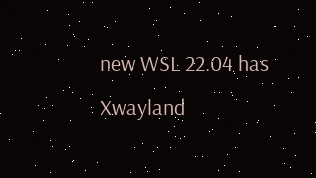new WSL 22.04 has Xwayland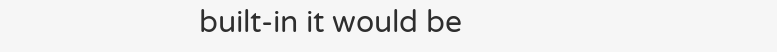built-in it would be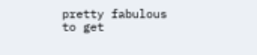pretty fabulous to get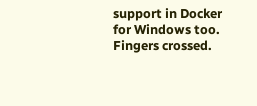support in Docker for Windows too. Fingers crossed.